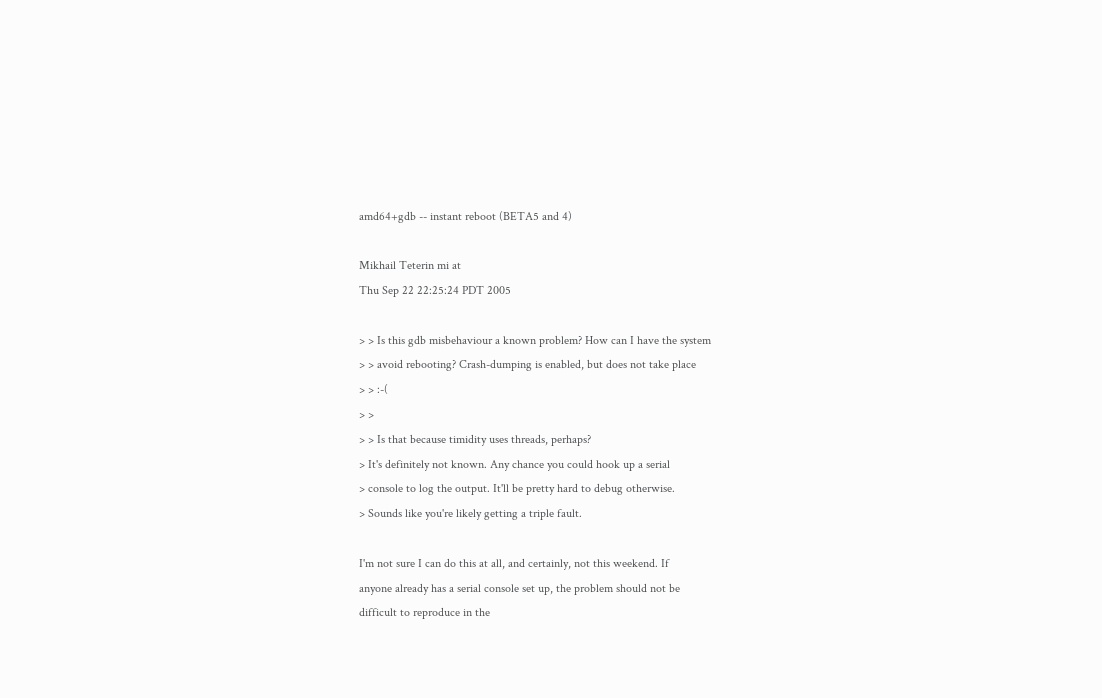amd64+gdb -- instant reboot (BETA5 and 4)

Mikhail Teterin mi at
Thu Sep 22 22:25:24 PDT 2005

> > Is this gdb misbehaviour a known problem? How can I have the system
> > avoid rebooting? Crash-dumping is enabled, but does not take place
> > :-(
> >
> > Is that because timidity uses threads, perhaps?
> It's definitely not known. Any chance you could hook up a serial
> console to log the output. It'll be pretty hard to debug otherwise.
> Sounds like you're likely getting a triple fault.

I'm not sure I can do this at all, and certainly, not this weekend. If
anyone already has a serial console set up, the problem should not be
difficult to reproduce in the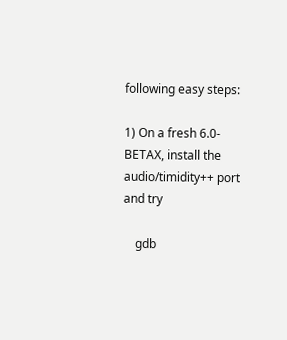following easy steps:

1) On a fresh 6.0-BETAX, install the audio/timidity++ port and try

    gdb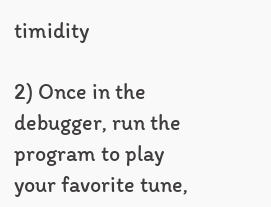timidity

2) Once in the debugger, run the program to play your favorite tune,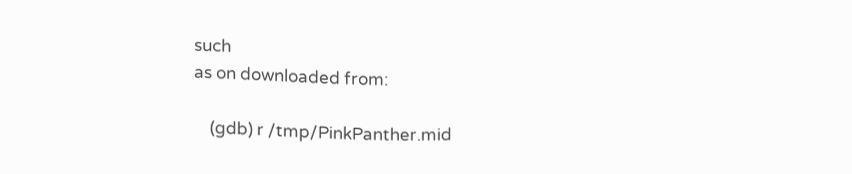such
as on downloaded from:

    (gdb) r /tmp/PinkPanther.mid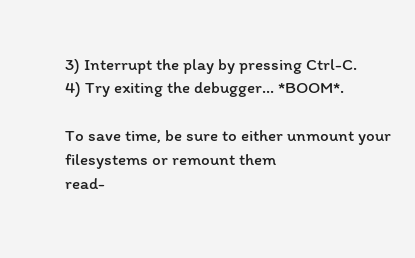3) Interrupt the play by pressing Ctrl-C.
4) Try exiting the debugger... *BOOM*.

To save time, be sure to either unmount your filesystems or remount them
read-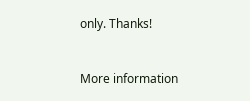only. Thanks!


More information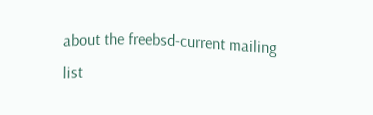about the freebsd-current mailing list